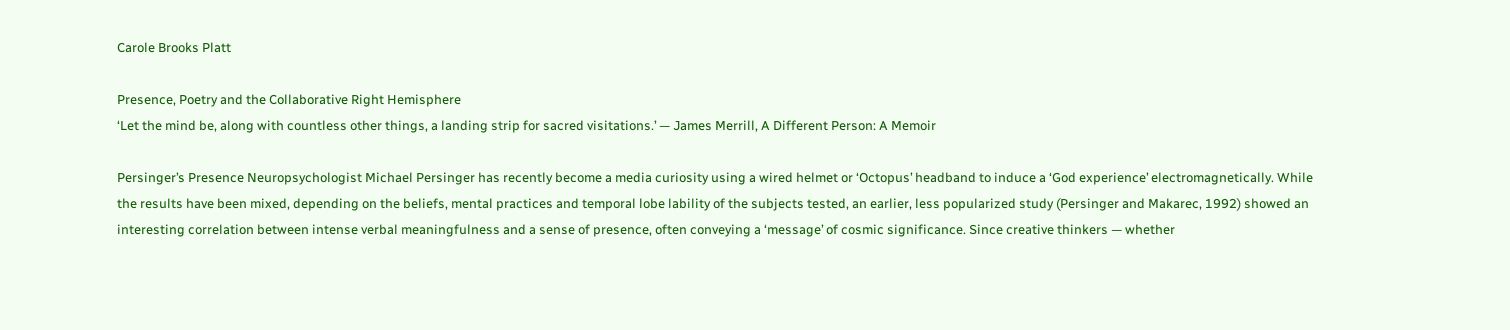Carole Brooks Platt

Presence, Poetry and the Collaborative Right Hemisphere
‘Let the mind be, along with countless other things, a landing strip for sacred visitations.’ — James Merrill, A Different Person: A Memoir

Persinger’s Presence Neuropsychologist Michael Persinger has recently become a media curiosity using a wired helmet or ‘Octopus’ headband to induce a ‘God experience’ electromagnetically. While the results have been mixed, depending on the beliefs, mental practices and temporal lobe lability of the subjects tested, an earlier, less popularized study (Persinger and Makarec, 1992) showed an interesting correlation between intense verbal meaningfulness and a sense of presence, often conveying a ‘message’ of cosmic significance. Since creative thinkers — whether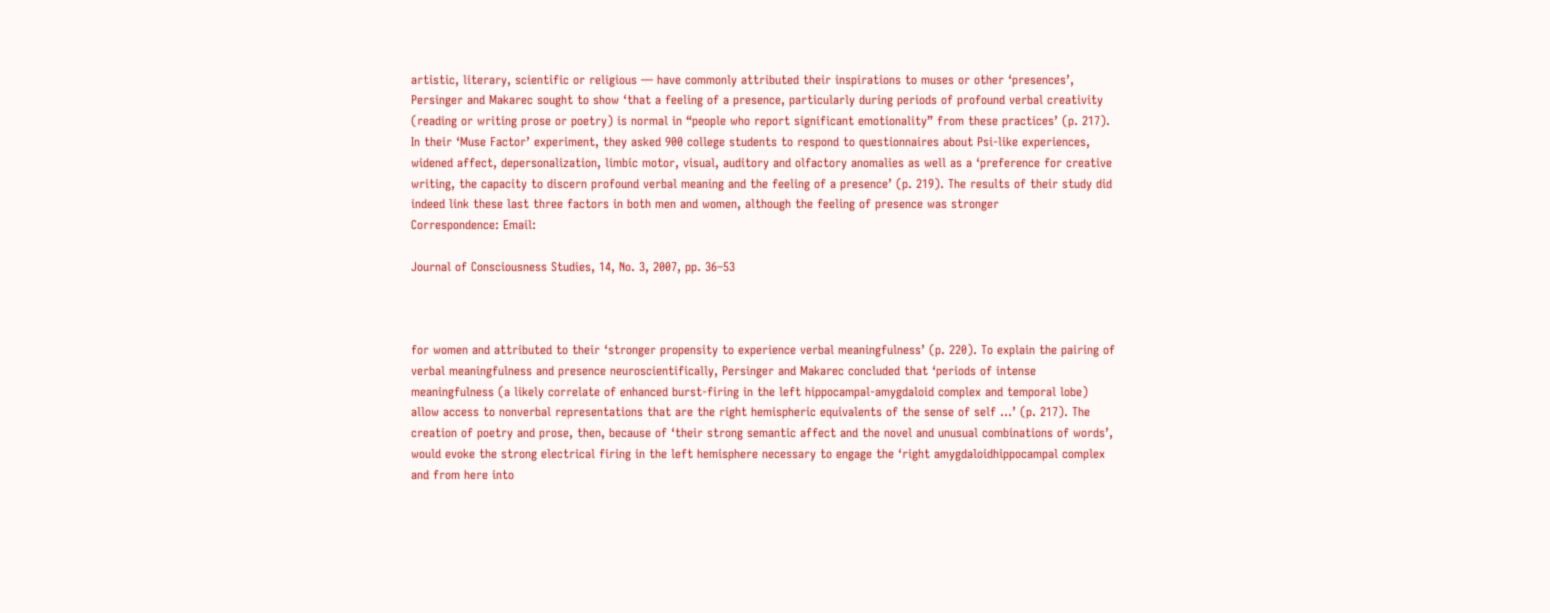artistic, literary, scientific or religious — have commonly attributed their inspirations to muses or other ‘presences’, Persinger and Makarec sought to show ‘that a feeling of a presence, particularly during periods of profound verbal creativity (reading or writing prose or poetry) is normal in “people who report significant emotionality” from these practices’ (p. 217). In their ‘Muse Factor’ experiment, they asked 900 college students to respond to questionnaires about Psi-like experiences, widened affect, depersonalization, limbic motor, visual, auditory and olfactory anomalies as well as a ‘preference for creative writing, the capacity to discern profound verbal meaning and the feeling of a presence’ (p. 219). The results of their study did indeed link these last three factors in both men and women, although the feeling of presence was stronger
Correspondence: Email:

Journal of Consciousness Studies, 14, No. 3, 2007, pp. 36–53



for women and attributed to their ‘stronger propensity to experience verbal meaningfulness’ (p. 220). To explain the pairing of verbal meaningfulness and presence neuroscientifically, Persinger and Makarec concluded that ‘periods of intense meaningfulness (a likely correlate of enhanced burst-firing in the left hippocampal-amygdaloid complex and temporal lobe) allow access to nonverbal representations that are the right hemispheric equivalents of the sense of self …’ (p. 217). The creation of poetry and prose, then, because of ‘their strong semantic affect and the novel and unusual combinations of words’, would evoke the strong electrical firing in the left hemisphere necessary to engage the ‘right amygdaloidhippocampal complex and from here into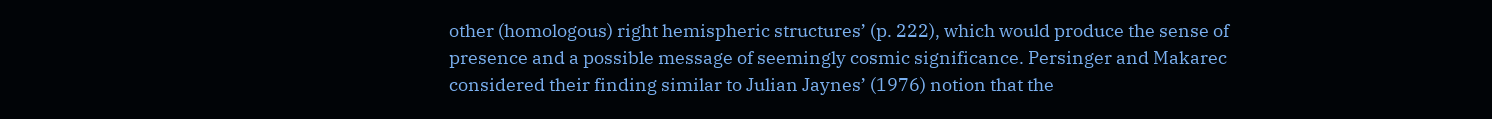other (homologous) right hemispheric structures’ (p. 222), which would produce the sense of presence and a possible message of seemingly cosmic significance. Persinger and Makarec considered their finding similar to Julian Jaynes’ (1976) notion that the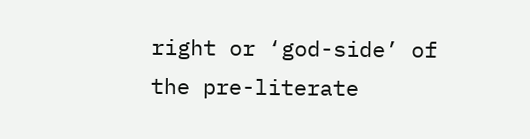right or ‘god-side’ of the pre-literate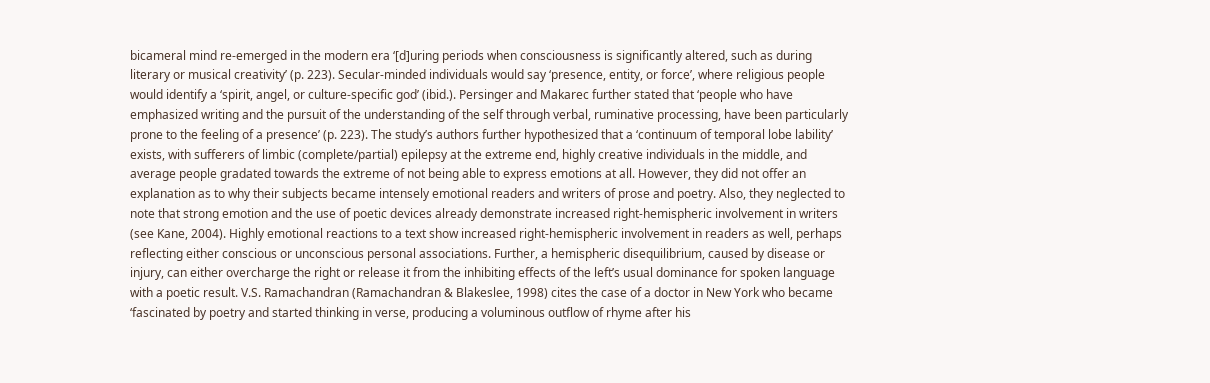bicameral mind re-emerged in the modern era ‘[d]uring periods when consciousness is significantly altered, such as during literary or musical creativity’ (p. 223). Secular-minded individuals would say ‘presence, entity, or force’, where religious people would identify a ‘spirit, angel, or culture-specific god’ (ibid.). Persinger and Makarec further stated that ‘people who have emphasized writing and the pursuit of the understanding of the self through verbal, ruminative processing, have been particularly prone to the feeling of a presence’ (p. 223). The study’s authors further hypothesized that a ‘continuum of temporal lobe lability’ exists, with sufferers of limbic (complete/partial) epilepsy at the extreme end, highly creative individuals in the middle, and average people gradated towards the extreme of not being able to express emotions at all. However, they did not offer an explanation as to why their subjects became intensely emotional readers and writers of prose and poetry. Also, they neglected to note that strong emotion and the use of poetic devices already demonstrate increased right-hemispheric involvement in writers (see Kane, 2004). Highly emotional reactions to a text show increased right-hemispheric involvement in readers as well, perhaps reflecting either conscious or unconscious personal associations. Further, a hemispheric disequilibrium, caused by disease or injury, can either overcharge the right or release it from the inhibiting effects of the left’s usual dominance for spoken language with a poetic result. V.S. Ramachandran (Ramachandran & Blakeslee, 1998) cites the case of a doctor in New York who became ‘fascinated by poetry and started thinking in verse, producing a voluminous outflow of rhyme after his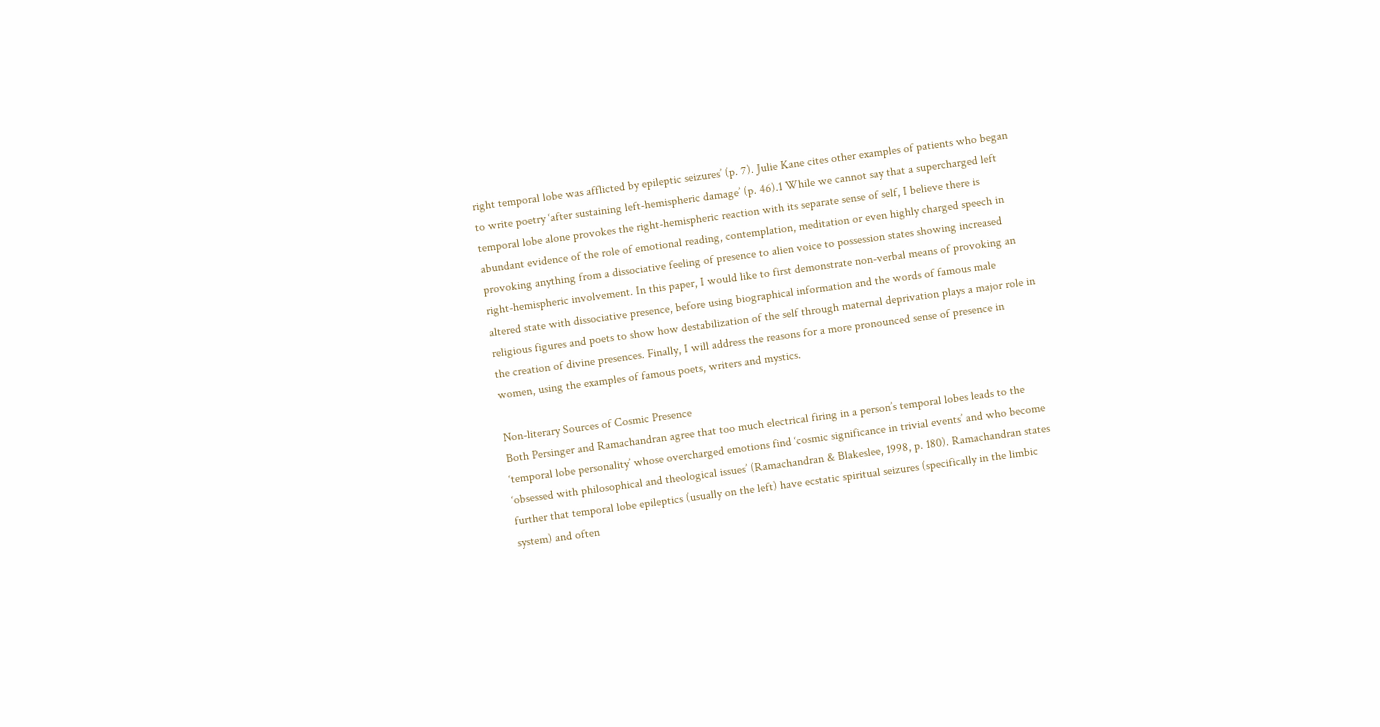right temporal lobe was afflicted by epileptic seizures’ (p. 7). Julie Kane cites other examples of patients who began to write poetry ‘after sustaining left-hemispheric damage’ (p. 46).1 While we cannot say that a supercharged left temporal lobe alone provokes the right-hemispheric reaction with its separate sense of self, I believe there is abundant evidence of the role of emotional reading, contemplation, meditation or even highly charged speech in provoking anything from a dissociative feeling of presence to alien voice to possession states showing increased right-hemispheric involvement. In this paper, I would like to first demonstrate non-verbal means of provoking an altered state with dissociative presence, before using biographical information and the words of famous male religious figures and poets to show how destabilization of the self through maternal deprivation plays a major role in the creation of divine presences. Finally, I will address the reasons for a more pronounced sense of presence in women, using the examples of famous poets, writers and mystics.

Non-literary Sources of Cosmic Presence
Both Persinger and Ramachandran agree that too much electrical firing in a person’s temporal lobes leads to the ‘temporal lobe personality’ whose overcharged emotions find ‘cosmic significance in trivial events’ and who become ‘obsessed with philosophical and theological issues’ (Ramachandran & Blakeslee, 1998, p. 180). Ramachandran states further that temporal lobe epileptics (usually on the left) have ecstatic spiritual seizures (specifically in the limbic system) and often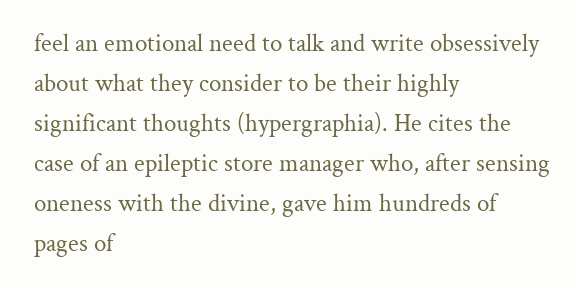feel an emotional need to talk and write obsessively about what they consider to be their highly significant thoughts (hypergraphia). He cites the case of an epileptic store manager who, after sensing oneness with the divine, gave him hundreds of pages of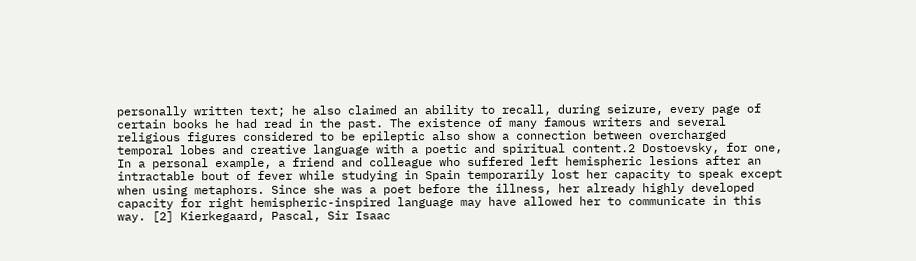personally written text; he also claimed an ability to recall, during seizure, every page of certain books he had read in the past. The existence of many famous writers and several religious figures considered to be epileptic also show a connection between overcharged temporal lobes and creative language with a poetic and spiritual content.2 Dostoevsky, for one,
In a personal example, a friend and colleague who suffered left hemispheric lesions after an intractable bout of fever while studying in Spain temporarily lost her capacity to speak except when using metaphors. Since she was a poet before the illness, her already highly developed capacity for right hemispheric-inspired language may have allowed her to communicate in this way. [2] Kierkegaard, Pascal, Sir Isaac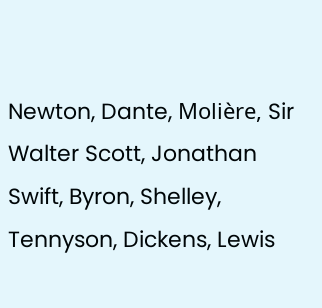Newton, Dante, Molière, Sir Walter Scott, Jonathan Swift, Byron, Shelley, Tennyson, Dickens, Lewis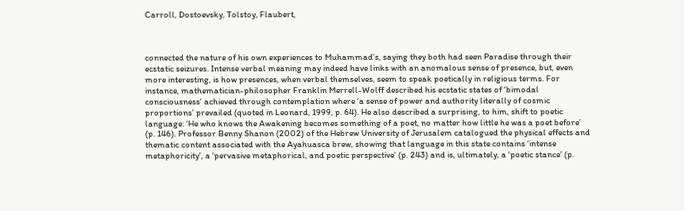Carroll, Dostoevsky, Tolstoy, Flaubert,



connected the nature of his own experiences to Muhammad’s, saying they both had seen Paradise through their ecstatic seizures. Intense verbal meaning may indeed have links with an anomalous sense of presence, but, even more interesting, is how presences, when verbal themselves, seem to speak poetically in religious terms. For instance, mathematician-philosopher Franklin Merrell-Wolff described his ecstatic states of ‘bimodal consciousness’ achieved through contemplation where ‘a sense of power and authority literally of cosmic proportions’ prevailed (quoted in Leonard, 1999, p. 64). He also described a surprising, to him, shift to poetic language: ‘He who knows the Awakening becomes something of a poet, no matter how little he was a poet before’ (p. 146). Professor Benny Shanon (2002) of the Hebrew University of Jerusalem catalogued the physical effects and thematic content associated with the Ayahuasca brew, showing that language in this state contains ‘intense metaphoricity’, a ‘pervasive metaphorical, and poetic perspective’ (p. 243) and is, ultimately, a ‘poetic stance’ (p.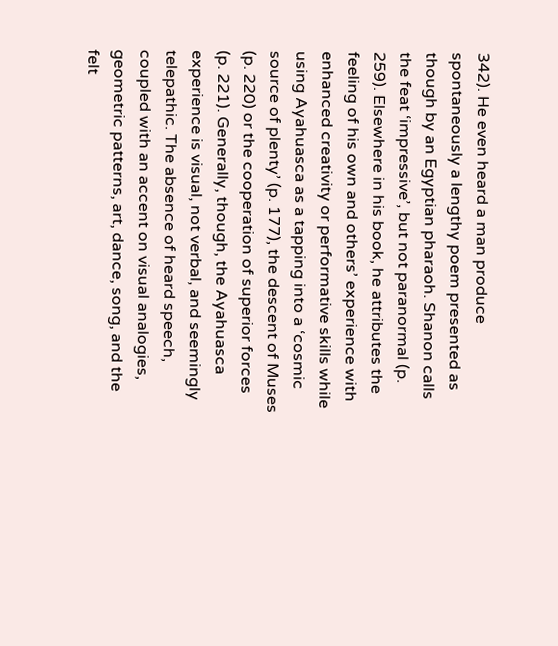342). He even heard a man produce spontaneously a lengthy poem presented as though by an Egyptian pharaoh. Shanon calls the feat ‘impressive’, but not paranormal (p. 259). Elsewhere in his book, he attributes the feeling of his own and others’ experience with enhanced creativity or performative skills while using Ayahuasca as a tapping into a ‘cosmic source of plenty’ (p. 177), the descent of Muses (p. 220) or the cooperation of superior forces (p. 221). Generally, though, the Ayahuasca experience is visual, not verbal, and seemingly telepathic. The absence of heard speech, coupled with an accent on visual analogies, geometric patterns, art, dance, song, and the felt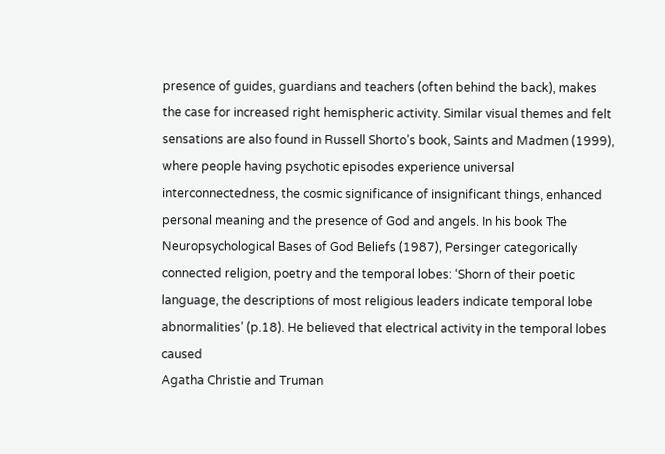presence of guides, guardians and teachers (often behind the back), makes the case for increased right hemispheric activity. Similar visual themes and felt sensations are also found in Russell Shorto’s book, Saints and Madmen (1999), where people having psychotic episodes experience universal interconnectedness, the cosmic significance of insignificant things, enhanced personal meaning and the presence of God and angels. In his book The Neuropsychological Bases of God Beliefs (1987), Persinger categorically connected religion, poetry and the temporal lobes: ‘Shorn of their poetic language, the descriptions of most religious leaders indicate temporal lobe abnormalities’ (p.18). He believed that electrical activity in the temporal lobes caused
Agatha Christie and Truman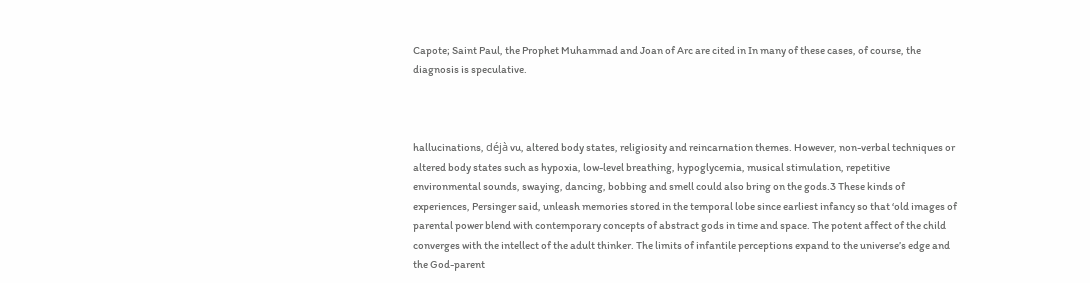Capote; Saint Paul, the Prophet Muhammad and Joan of Arc are cited in In many of these cases, of course, the diagnosis is speculative.



hallucinations, déjà vu, altered body states, religiosity and reincarnation themes. However, non-verbal techniques or altered body states such as hypoxia, low-level breathing, hypoglycemia, musical stimulation, repetitive environmental sounds, swaying, dancing, bobbing and smell could also bring on the gods.3 These kinds of experiences, Persinger said, unleash memories stored in the temporal lobe since earliest infancy so that ‘old images of parental power blend with contemporary concepts of abstract gods in time and space. The potent affect of the child converges with the intellect of the adult thinker. The limits of infantile perceptions expand to the universe’s edge and the God-parent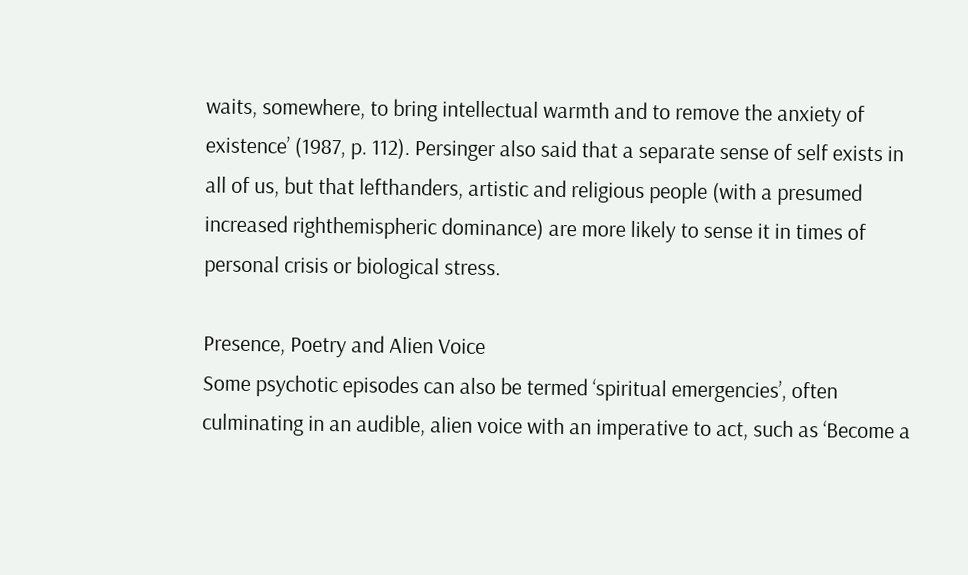waits, somewhere, to bring intellectual warmth and to remove the anxiety of existence’ (1987, p. 112). Persinger also said that a separate sense of self exists in all of us, but that lefthanders, artistic and religious people (with a presumed increased righthemispheric dominance) are more likely to sense it in times of personal crisis or biological stress.

Presence, Poetry and Alien Voice
Some psychotic episodes can also be termed ‘spiritual emergencies’, often culminating in an audible, alien voice with an imperative to act, such as ‘Become a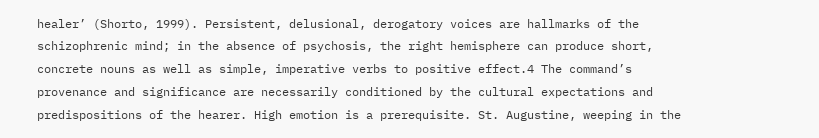healer’ (Shorto, 1999). Persistent, delusional, derogatory voices are hallmarks of the schizophrenic mind; in the absence of psychosis, the right hemisphere can produce short, concrete nouns as well as simple, imperative verbs to positive effect.4 The command’s provenance and significance are necessarily conditioned by the cultural expectations and predispositions of the hearer. High emotion is a prerequisite. St. Augustine, weeping in the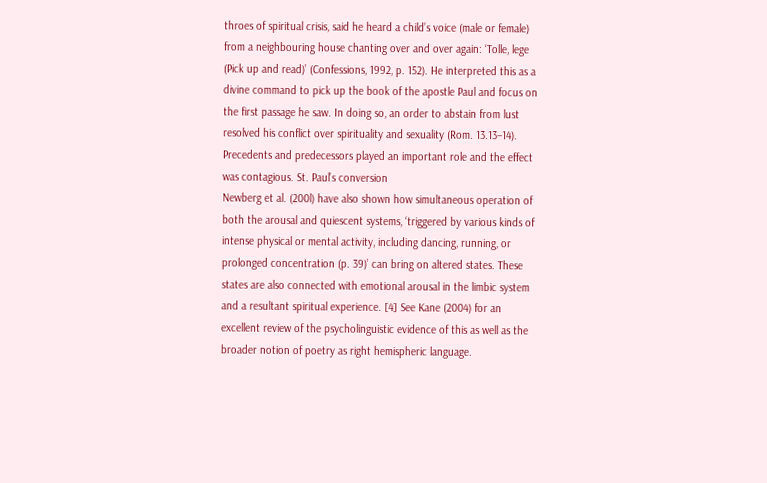throes of spiritual crisis, said he heard a child’s voice (male or female) from a neighbouring house chanting over and over again: ‘Tolle, lege (Pick up and read)’ (Confessions, 1992, p. 152). He interpreted this as a divine command to pick up the book of the apostle Paul and focus on the first passage he saw. In doing so, an order to abstain from lust resolved his conflict over spirituality and sexuality (Rom. 13.13–14). Precedents and predecessors played an important role and the effect was contagious. St. Paul’s conversion
Newberg et al. (200l) have also shown how simultaneous operation of both the arousal and quiescent systems, ‘triggered by various kinds of intense physical or mental activity, including dancing, running, or prolonged concentration (p. 39)’ can bring on altered states. These states are also connected with emotional arousal in the limbic system and a resultant spiritual experience. [4] See Kane (2004) for an excellent review of the psycholinguistic evidence of this as well as the broader notion of poetry as right hemispheric language.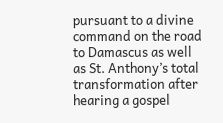pursuant to a divine command on the road to Damascus as well as St. Anthony’s total transformation after hearing a gospel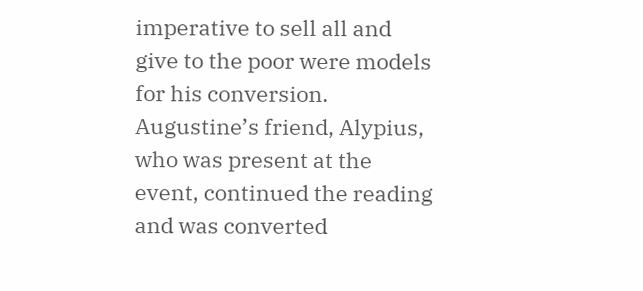imperative to sell all and give to the poor were models for his conversion. Augustine’s friend, Alypius, who was present at the event, continued the reading and was converted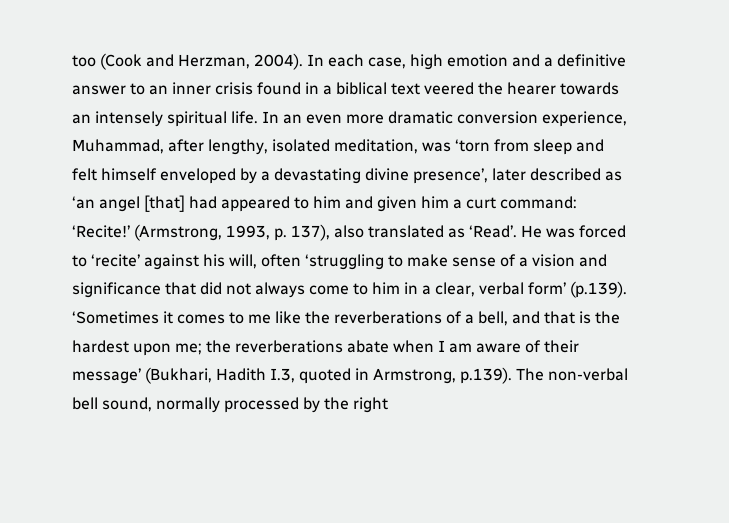too (Cook and Herzman, 2004). In each case, high emotion and a definitive answer to an inner crisis found in a biblical text veered the hearer towards an intensely spiritual life. In an even more dramatic conversion experience, Muhammad, after lengthy, isolated meditation, was ‘torn from sleep and felt himself enveloped by a devastating divine presence’, later described as ‘an angel [that] had appeared to him and given him a curt command: ‘Recite!’ (Armstrong, 1993, p. 137), also translated as ‘Read’. He was forced to ‘recite’ against his will, often ‘struggling to make sense of a vision and significance that did not always come to him in a clear, verbal form’ (p.139). ‘Sometimes it comes to me like the reverberations of a bell, and that is the hardest upon me; the reverberations abate when I am aware of their message’ (Bukhari, Hadith I.3, quoted in Armstrong, p.139). The non-verbal bell sound, normally processed by the right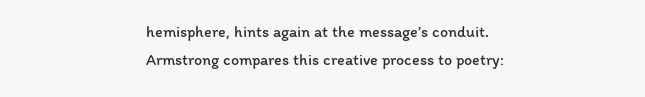hemisphere, hints again at the message’s conduit. Armstrong compares this creative process to poetry: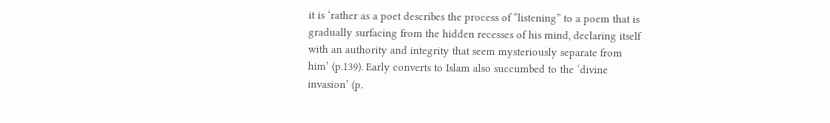it is ‘rather as a poet describes the process of “listening” to a poem that is gradually surfacing from the hidden recesses of his mind, declaring itself with an authority and integrity that seem mysteriously separate from him’ (p.139). Early converts to Islam also succumbed to the ‘divine invasion’ (p.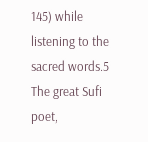145) while listening to the sacred words.5 The great Sufi poet,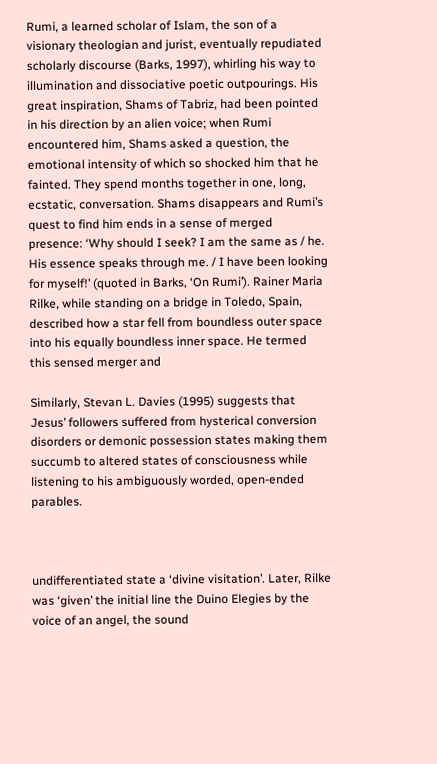Rumi, a learned scholar of Islam, the son of a visionary theologian and jurist, eventually repudiated scholarly discourse (Barks, 1997), whirling his way to illumination and dissociative poetic outpourings. His great inspiration, Shams of Tabriz, had been pointed in his direction by an alien voice; when Rumi encountered him, Shams asked a question, the emotional intensity of which so shocked him that he fainted. They spend months together in one, long, ecstatic, conversation. Shams disappears and Rumi’s quest to find him ends in a sense of merged presence: ‘Why should I seek? I am the same as / he. His essence speaks through me. / I have been looking for myself!’ (quoted in Barks, ‘On Rumi’). Rainer Maria Rilke, while standing on a bridge in Toledo, Spain, described how a star fell from boundless outer space into his equally boundless inner space. He termed this sensed merger and

Similarly, Stevan L. Davies (1995) suggests that Jesus’ followers suffered from hysterical conversion disorders or demonic possession states making them succumb to altered states of consciousness while listening to his ambiguously worded, open-ended parables.



undifferentiated state a ‘divine visitation’. Later, Rilke was ‘given’ the initial line the Duino Elegies by the voice of an angel, the sound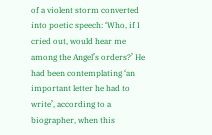of a violent storm converted into poetic speech: ‘Who, if I cried out, would hear me among the Angel’s orders?’ He had been contemplating ‘an important letter he had to write’, according to a biographer, when this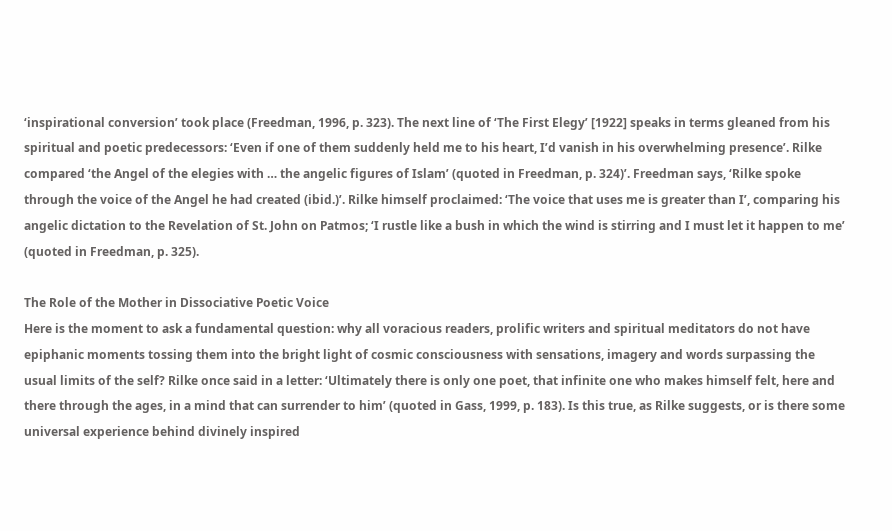‘inspirational conversion’ took place (Freedman, 1996, p. 323). The next line of ‘The First Elegy’ [1922] speaks in terms gleaned from his spiritual and poetic predecessors: ‘Even if one of them suddenly held me to his heart, I’d vanish in his overwhelming presence’. Rilke compared ‘the Angel of the elegies with … the angelic figures of Islam’ (quoted in Freedman, p. 324)’. Freedman says, ‘Rilke spoke through the voice of the Angel he had created (ibid.)’. Rilke himself proclaimed: ‘The voice that uses me is greater than I’, comparing his angelic dictation to the Revelation of St. John on Patmos; ‘I rustle like a bush in which the wind is stirring and I must let it happen to me’ (quoted in Freedman, p. 325).

The Role of the Mother in Dissociative Poetic Voice
Here is the moment to ask a fundamental question: why all voracious readers, prolific writers and spiritual meditators do not have epiphanic moments tossing them into the bright light of cosmic consciousness with sensations, imagery and words surpassing the usual limits of the self? Rilke once said in a letter: ‘Ultimately there is only one poet, that infinite one who makes himself felt, here and there through the ages, in a mind that can surrender to him’ (quoted in Gass, 1999, p. 183). Is this true, as Rilke suggests, or is there some universal experience behind divinely inspired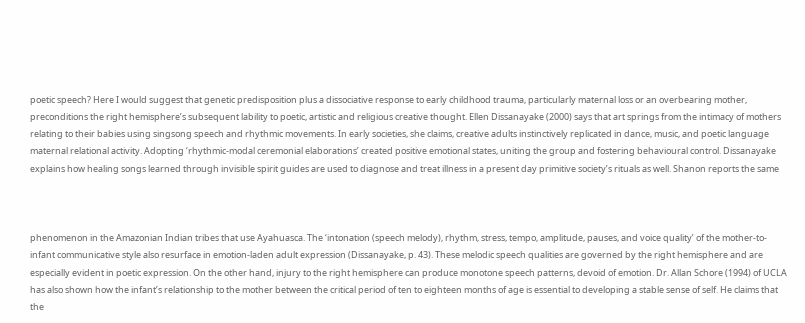poetic speech? Here I would suggest that genetic predisposition plus a dissociative response to early childhood trauma, particularly maternal loss or an overbearing mother, preconditions the right hemisphere’s subsequent lability to poetic, artistic and religious creative thought. Ellen Dissanayake (2000) says that art springs from the intimacy of mothers relating to their babies using singsong speech and rhythmic movements. In early societies, she claims, creative adults instinctively replicated in dance, music, and poetic language maternal relational activity. Adopting ‘rhythmic-modal ceremonial elaborations’ created positive emotional states, uniting the group and fostering behavioural control. Dissanayake explains how healing songs learned through invisible spirit guides are used to diagnose and treat illness in a present day primitive society’s rituals as well. Shanon reports the same



phenomenon in the Amazonian Indian tribes that use Ayahuasca. The ‘intonation (speech melody), rhythm, stress, tempo, amplitude, pauses, and voice quality’ of the mother-to-infant communicative style also resurface in emotion-laden adult expression (Dissanayake, p. 43). These melodic speech qualities are governed by the right hemisphere and are especially evident in poetic expression. On the other hand, injury to the right hemisphere can produce monotone speech patterns, devoid of emotion. Dr. Allan Schore (1994) of UCLA has also shown how the infant’s relationship to the mother between the critical period of ten to eighteen months of age is essential to developing a stable sense of self. He claims that the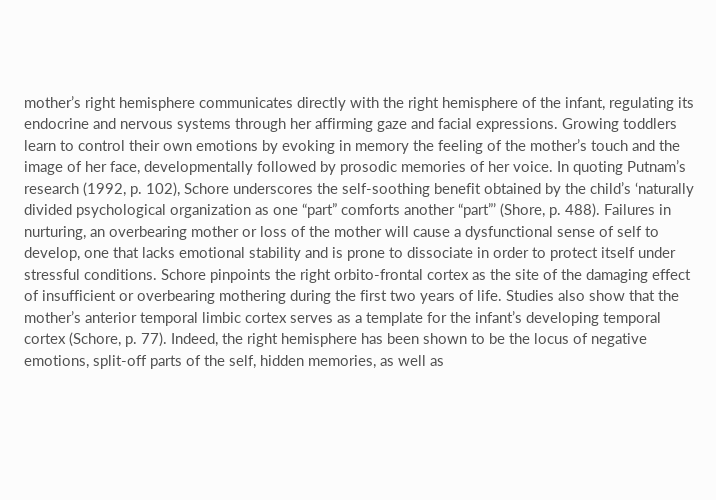mother’s right hemisphere communicates directly with the right hemisphere of the infant, regulating its endocrine and nervous systems through her affirming gaze and facial expressions. Growing toddlers learn to control their own emotions by evoking in memory the feeling of the mother’s touch and the image of her face, developmentally followed by prosodic memories of her voice. In quoting Putnam’s research (1992, p. 102), Schore underscores the self-soothing benefit obtained by the child’s ‘naturally divided psychological organization as one “part” comforts another “part”’ (Shore, p. 488). Failures in nurturing, an overbearing mother or loss of the mother will cause a dysfunctional sense of self to develop, one that lacks emotional stability and is prone to dissociate in order to protect itself under stressful conditions. Schore pinpoints the right orbito-frontal cortex as the site of the damaging effect of insufficient or overbearing mothering during the first two years of life. Studies also show that the mother’s anterior temporal limbic cortex serves as a template for the infant’s developing temporal cortex (Schore, p. 77). Indeed, the right hemisphere has been shown to be the locus of negative emotions, split-off parts of the self, hidden memories, as well as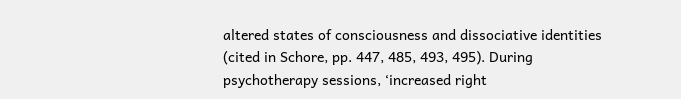altered states of consciousness and dissociative identities (cited in Schore, pp. 447, 485, 493, 495). During psychotherapy sessions, ‘increased right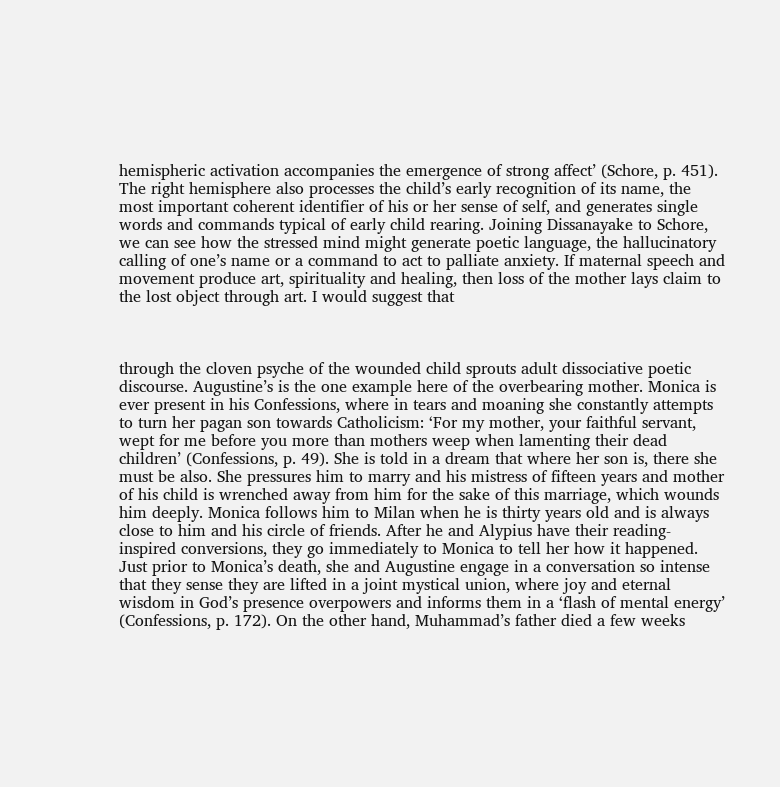hemispheric activation accompanies the emergence of strong affect’ (Schore, p. 451). The right hemisphere also processes the child’s early recognition of its name, the most important coherent identifier of his or her sense of self, and generates single words and commands typical of early child rearing. Joining Dissanayake to Schore, we can see how the stressed mind might generate poetic language, the hallucinatory calling of one’s name or a command to act to palliate anxiety. If maternal speech and movement produce art, spirituality and healing, then loss of the mother lays claim to the lost object through art. I would suggest that



through the cloven psyche of the wounded child sprouts adult dissociative poetic discourse. Augustine’s is the one example here of the overbearing mother. Monica is ever present in his Confessions, where in tears and moaning she constantly attempts to turn her pagan son towards Catholicism: ‘For my mother, your faithful servant, wept for me before you more than mothers weep when lamenting their dead children’ (Confessions, p. 49). She is told in a dream that where her son is, there she must be also. She pressures him to marry and his mistress of fifteen years and mother of his child is wrenched away from him for the sake of this marriage, which wounds him deeply. Monica follows him to Milan when he is thirty years old and is always close to him and his circle of friends. After he and Alypius have their reading-inspired conversions, they go immediately to Monica to tell her how it happened. Just prior to Monica’s death, she and Augustine engage in a conversation so intense that they sense they are lifted in a joint mystical union, where joy and eternal wisdom in God’s presence overpowers and informs them in a ‘flash of mental energy’ (Confessions, p. 172). On the other hand, Muhammad’s father died a few weeks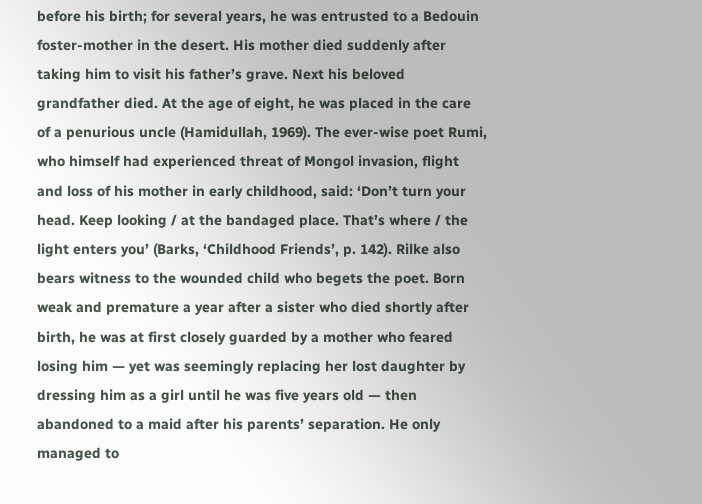before his birth; for several years, he was entrusted to a Bedouin foster-mother in the desert. His mother died suddenly after taking him to visit his father’s grave. Next his beloved grandfather died. At the age of eight, he was placed in the care of a penurious uncle (Hamidullah, 1969). The ever-wise poet Rumi, who himself had experienced threat of Mongol invasion, flight and loss of his mother in early childhood, said: ‘Don’t turn your head. Keep looking / at the bandaged place. That’s where / the light enters you’ (Barks, ‘Childhood Friends’, p. 142). Rilke also bears witness to the wounded child who begets the poet. Born weak and premature a year after a sister who died shortly after birth, he was at first closely guarded by a mother who feared losing him — yet was seemingly replacing her lost daughter by dressing him as a girl until he was five years old — then abandoned to a maid after his parents’ separation. He only managed to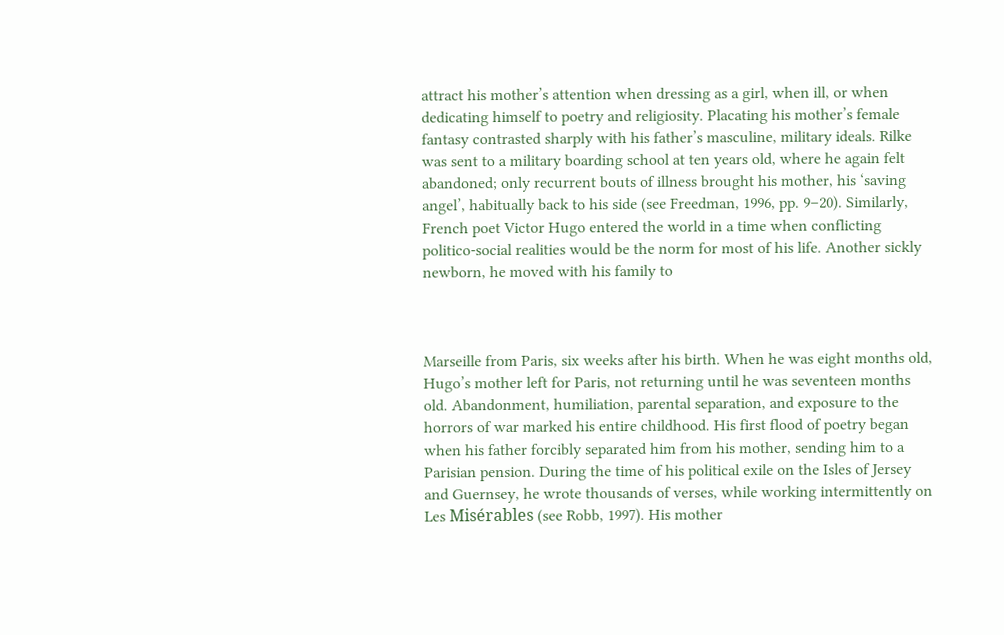attract his mother’s attention when dressing as a girl, when ill, or when dedicating himself to poetry and religiosity. Placating his mother’s female fantasy contrasted sharply with his father’s masculine, military ideals. Rilke was sent to a military boarding school at ten years old, where he again felt abandoned; only recurrent bouts of illness brought his mother, his ‘saving angel’, habitually back to his side (see Freedman, 1996, pp. 9–20). Similarly, French poet Victor Hugo entered the world in a time when conflicting politico-social realities would be the norm for most of his life. Another sickly newborn, he moved with his family to



Marseille from Paris, six weeks after his birth. When he was eight months old, Hugo’s mother left for Paris, not returning until he was seventeen months old. Abandonment, humiliation, parental separation, and exposure to the horrors of war marked his entire childhood. His first flood of poetry began when his father forcibly separated him from his mother, sending him to a Parisian pension. During the time of his political exile on the Isles of Jersey and Guernsey, he wrote thousands of verses, while working intermittently on Les Misérables (see Robb, 1997). His mother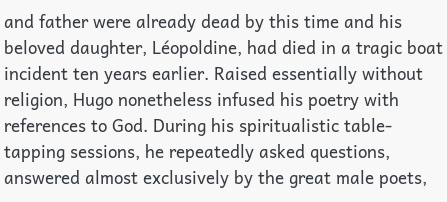and father were already dead by this time and his beloved daughter, Léopoldine, had died in a tragic boat incident ten years earlier. Raised essentially without religion, Hugo nonetheless infused his poetry with references to God. During his spiritualistic table-tapping sessions, he repeatedly asked questions, answered almost exclusively by the great male poets,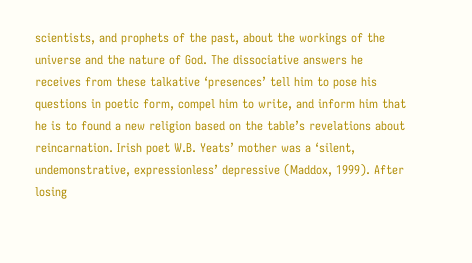scientists, and prophets of the past, about the workings of the universe and the nature of God. The dissociative answers he receives from these talkative ‘presences’ tell him to pose his questions in poetic form, compel him to write, and inform him that he is to found a new religion based on the table’s revelations about reincarnation. Irish poet W.B. Yeats’ mother was a ‘silent, undemonstrative, expressionless’ depressive (Maddox, 1999). After losing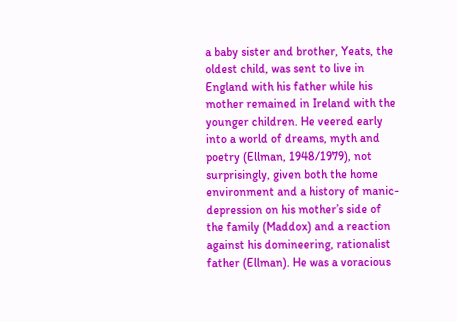a baby sister and brother, Yeats, the oldest child, was sent to live in England with his father while his mother remained in Ireland with the younger children. He veered early into a world of dreams, myth and poetry (Ellman, 1948/1979), not surprisingly, given both the home environment and a history of manic-depression on his mother’s side of the family (Maddox) and a reaction against his domineering, rationalist father (Ellman). He was a voracious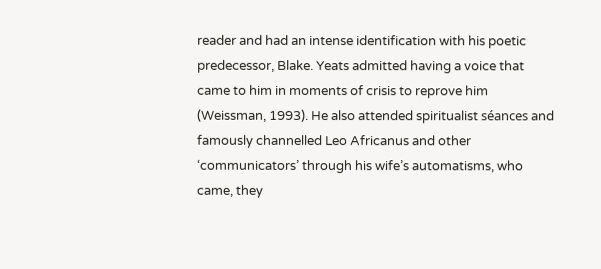reader and had an intense identification with his poetic predecessor, Blake. Yeats admitted having a voice that came to him in moments of crisis to reprove him (Weissman, 1993). He also attended spiritualist séances and famously channelled Leo Africanus and other ‘communicators’ through his wife’s automatisms, who came, they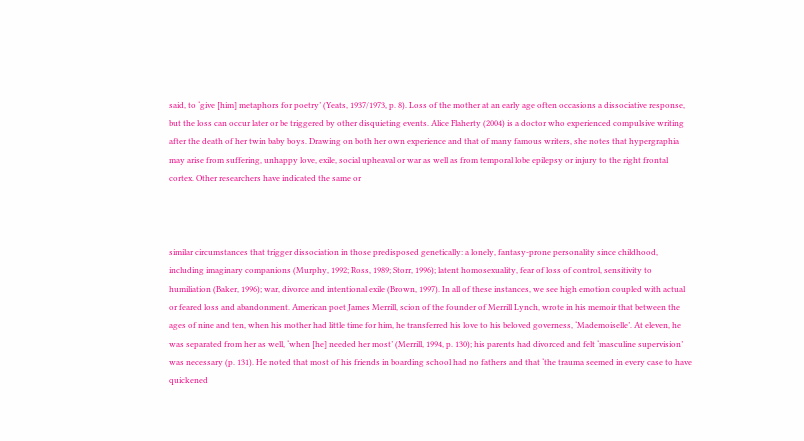said, to ‘give [him] metaphors for poetry’ (Yeats, 1937/1973, p. 8). Loss of the mother at an early age often occasions a dissociative response, but the loss can occur later or be triggered by other disquieting events. Alice Flaherty (2004) is a doctor who experienced compulsive writing after the death of her twin baby boys. Drawing on both her own experience and that of many famous writers, she notes that hypergraphia may arise from suffering, unhappy love, exile, social upheaval or war as well as from temporal lobe epilepsy or injury to the right frontal cortex. Other researchers have indicated the same or



similar circumstances that trigger dissociation in those predisposed genetically: a lonely, fantasy-prone personality since childhood, including imaginary companions (Murphy, 1992; Ross, 1989; Storr, 1996); latent homosexuality, fear of loss of control, sensitivity to humiliation (Baker, 1996); war, divorce and intentional exile (Brown, 1997). In all of these instances, we see high emotion coupled with actual or feared loss and abandonment. American poet James Merrill, scion of the founder of Merrill Lynch, wrote in his memoir that between the ages of nine and ten, when his mother had little time for him, he transferred his love to his beloved governess, ‘Mademoiselle’. At eleven, he was separated from her as well, ‘when [he] needed her most’ (Merrill, 1994, p. 130); his parents had divorced and felt ‘masculine supervision’ was necessary (p. 131). He noted that most of his friends in boarding school had no fathers and that ‘the trauma seemed in every case to have quickened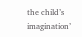the child’s imagination’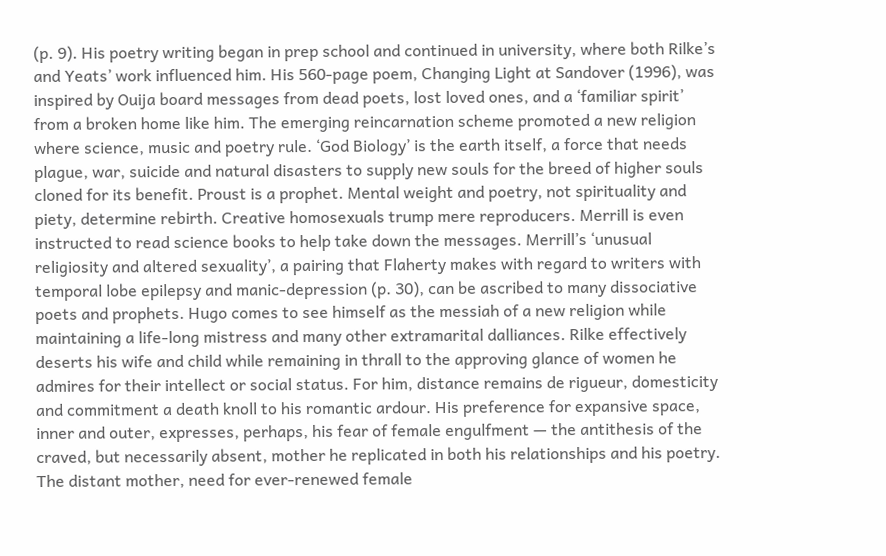(p. 9). His poetry writing began in prep school and continued in university, where both Rilke’s and Yeats’ work influenced him. His 560-page poem, Changing Light at Sandover (1996), was inspired by Ouija board messages from dead poets, lost loved ones, and a ‘familiar spirit’ from a broken home like him. The emerging reincarnation scheme promoted a new religion where science, music and poetry rule. ‘God Biology’ is the earth itself, a force that needs plague, war, suicide and natural disasters to supply new souls for the breed of higher souls cloned for its benefit. Proust is a prophet. Mental weight and poetry, not spirituality and piety, determine rebirth. Creative homosexuals trump mere reproducers. Merrill is even instructed to read science books to help take down the messages. Merrill’s ‘unusual religiosity and altered sexuality’, a pairing that Flaherty makes with regard to writers with temporal lobe epilepsy and manic-depression (p. 30), can be ascribed to many dissociative poets and prophets. Hugo comes to see himself as the messiah of a new religion while maintaining a life-long mistress and many other extramarital dalliances. Rilke effectively deserts his wife and child while remaining in thrall to the approving glance of women he admires for their intellect or social status. For him, distance remains de rigueur, domesticity and commitment a death knoll to his romantic ardour. His preference for expansive space, inner and outer, expresses, perhaps, his fear of female engulfment — the antithesis of the craved, but necessarily absent, mother he replicated in both his relationships and his poetry. The distant mother, need for ever-renewed female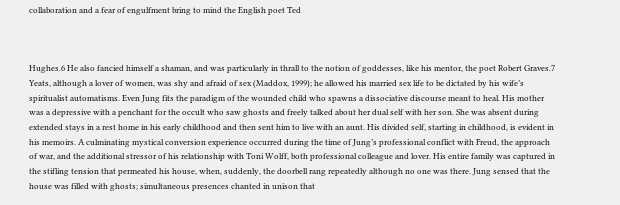collaboration and a fear of engulfment bring to mind the English poet Ted



Hughes.6 He also fancied himself a shaman, and was particularly in thrall to the notion of goddesses, like his mentor, the poet Robert Graves.7 Yeats, although a lover of women, was shy and afraid of sex (Maddox, 1999); he allowed his married sex life to be dictated by his wife’s spiritualist automatisms. Even Jung fits the paradigm of the wounded child who spawns a dissociative discourse meant to heal. His mother was a depressive with a penchant for the occult who saw ghosts and freely talked about her dual self with her son. She was absent during extended stays in a rest home in his early childhood and then sent him to live with an aunt. His divided self, starting in childhood, is evident in his memoirs. A culminating mystical conversion experience occurred during the time of Jung’s professional conflict with Freud, the approach of war, and the additional stressor of his relationship with Toni Wolff, both professional colleague and lover. His entire family was captured in the stifling tension that permeated his house, when, suddenly, the doorbell rang repeatedly although no one was there. Jung sensed that the house was filled with ghosts; simultaneous presences chanted in unison that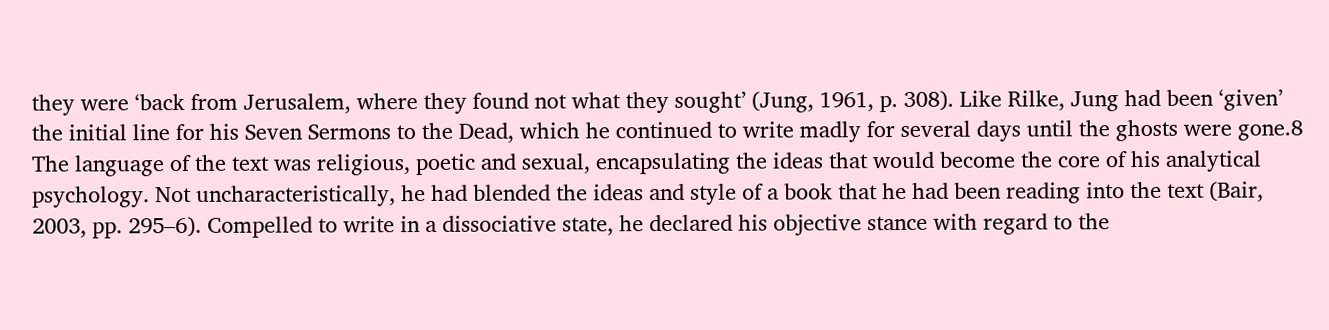they were ‘back from Jerusalem, where they found not what they sought’ (Jung, 1961, p. 308). Like Rilke, Jung had been ‘given’ the initial line for his Seven Sermons to the Dead, which he continued to write madly for several days until the ghosts were gone.8 The language of the text was religious, poetic and sexual, encapsulating the ideas that would become the core of his analytical psychology. Not uncharacteristically, he had blended the ideas and style of a book that he had been reading into the text (Bair, 2003, pp. 295–6). Compelled to write in a dissociative state, he declared his objective stance with regard to the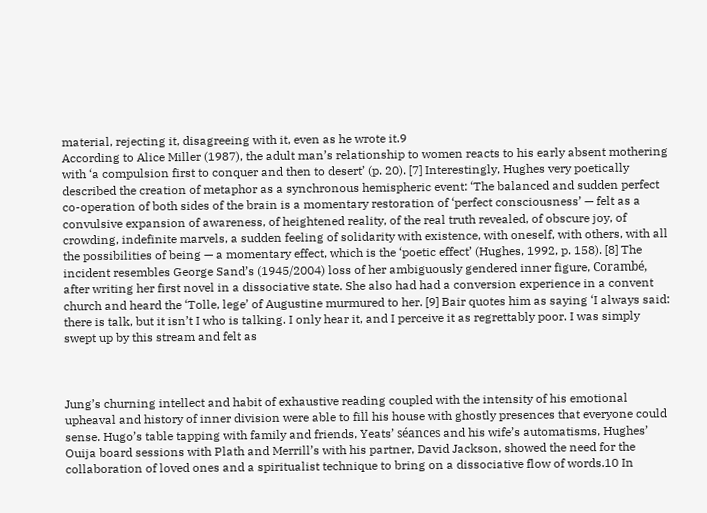material, rejecting it, disagreeing with it, even as he wrote it.9
According to Alice Miller (1987), the adult man’s relationship to women reacts to his early absent mothering with ‘a compulsion first to conquer and then to desert’ (p. 20). [7] Interestingly, Hughes very poetically described the creation of metaphor as a synchronous hemispheric event: ‘The balanced and sudden perfect co-operation of both sides of the brain is a momentary restoration of ‘perfect consciousness’ — felt as a convulsive expansion of awareness, of heightened reality, of the real truth revealed, of obscure joy, of crowding, indefinite marvels, a sudden feeling of solidarity with existence, with oneself, with others, with all the possibilities of being — a momentary effect, which is the ‘poetic effect’ (Hughes, 1992, p. 158). [8] The incident resembles George Sand’s (1945/2004) loss of her ambiguously gendered inner figure, Corambé, after writing her first novel in a dissociative state. She also had had a conversion experience in a convent church and heard the ‘Tolle, lege’ of Augustine murmured to her. [9] Bair quotes him as saying ‘I always said: there is talk, but it isn’t I who is talking. I only hear it, and I perceive it as regrettably poor. I was simply swept up by this stream and felt as



Jung’s churning intellect and habit of exhaustive reading coupled with the intensity of his emotional upheaval and history of inner division were able to fill his house with ghostly presences that everyone could sense. Hugo’s table tapping with family and friends, Yeats’ séances and his wife’s automatisms, Hughes’ Ouija board sessions with Plath and Merrill’s with his partner, David Jackson, showed the need for the collaboration of loved ones and a spiritualist technique to bring on a dissociative flow of words.10 In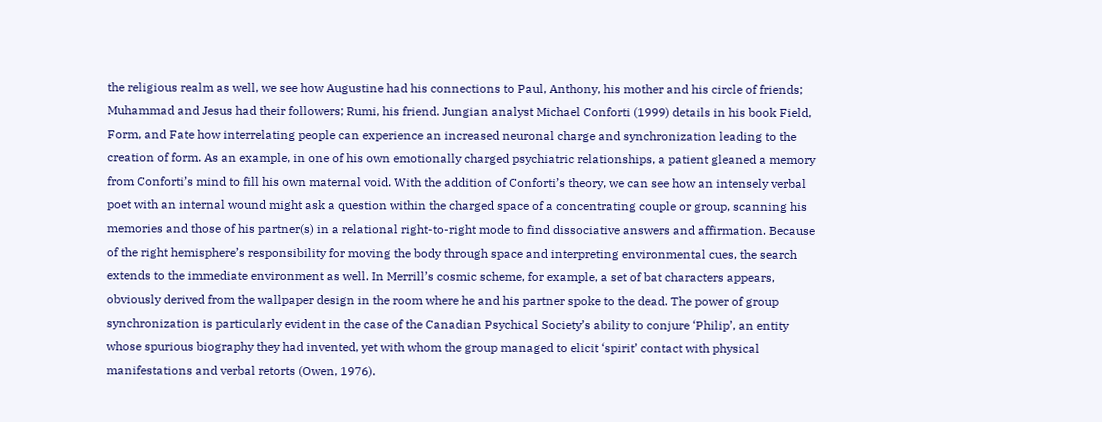the religious realm as well, we see how Augustine had his connections to Paul, Anthony, his mother and his circle of friends; Muhammad and Jesus had their followers; Rumi, his friend. Jungian analyst Michael Conforti (1999) details in his book Field, Form, and Fate how interrelating people can experience an increased neuronal charge and synchronization leading to the creation of form. As an example, in one of his own emotionally charged psychiatric relationships, a patient gleaned a memory from Conforti’s mind to fill his own maternal void. With the addition of Conforti’s theory, we can see how an intensely verbal poet with an internal wound might ask a question within the charged space of a concentrating couple or group, scanning his memories and those of his partner(s) in a relational right-to-right mode to find dissociative answers and affirmation. Because of the right hemisphere’s responsibility for moving the body through space and interpreting environmental cues, the search extends to the immediate environment as well. In Merrill’s cosmic scheme, for example, a set of bat characters appears, obviously derived from the wallpaper design in the room where he and his partner spoke to the dead. The power of group synchronization is particularly evident in the case of the Canadian Psychical Society’s ability to conjure ‘Philip’, an entity whose spurious biography they had invented, yet with whom the group managed to elicit ‘spirit’ contact with physical manifestations and verbal retorts (Owen, 1976).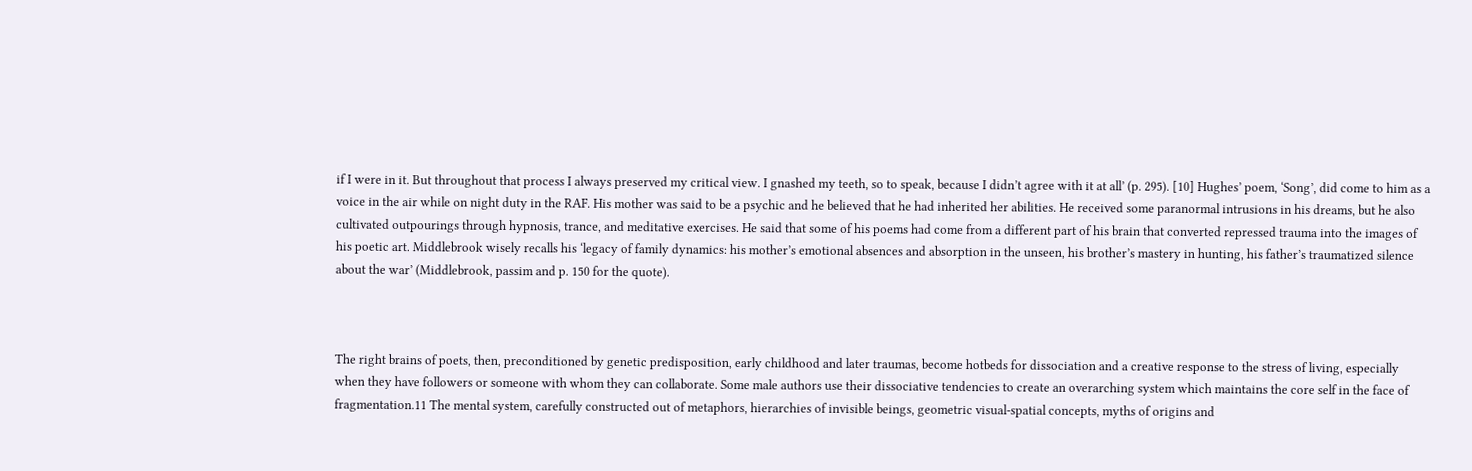if I were in it. But throughout that process I always preserved my critical view. I gnashed my teeth, so to speak, because I didn’t agree with it at all’ (p. 295). [10] Hughes’ poem, ‘Song’, did come to him as a voice in the air while on night duty in the RAF. His mother was said to be a psychic and he believed that he had inherited her abilities. He received some paranormal intrusions in his dreams, but he also cultivated outpourings through hypnosis, trance, and meditative exercises. He said that some of his poems had come from a different part of his brain that converted repressed trauma into the images of his poetic art. Middlebrook wisely recalls his ‘legacy of family dynamics: his mother’s emotional absences and absorption in the unseen, his brother’s mastery in hunting, his father’s traumatized silence about the war’ (Middlebrook, passim and p. 150 for the quote).



The right brains of poets, then, preconditioned by genetic predisposition, early childhood and later traumas, become hotbeds for dissociation and a creative response to the stress of living, especially when they have followers or someone with whom they can collaborate. Some male authors use their dissociative tendencies to create an overarching system which maintains the core self in the face of fragmentation.11 The mental system, carefully constructed out of metaphors, hierarchies of invisible beings, geometric visual-spatial concepts, myths of origins and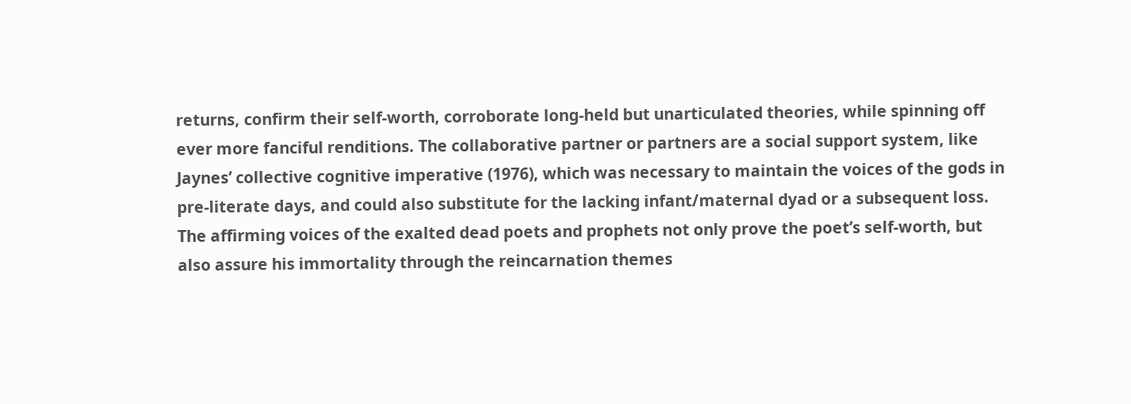returns, confirm their self-worth, corroborate long-held but unarticulated theories, while spinning off ever more fanciful renditions. The collaborative partner or partners are a social support system, like Jaynes’ collective cognitive imperative (1976), which was necessary to maintain the voices of the gods in pre-literate days, and could also substitute for the lacking infant/maternal dyad or a subsequent loss. The affirming voices of the exalted dead poets and prophets not only prove the poet’s self-worth, but also assure his immortality through the reincarnation themes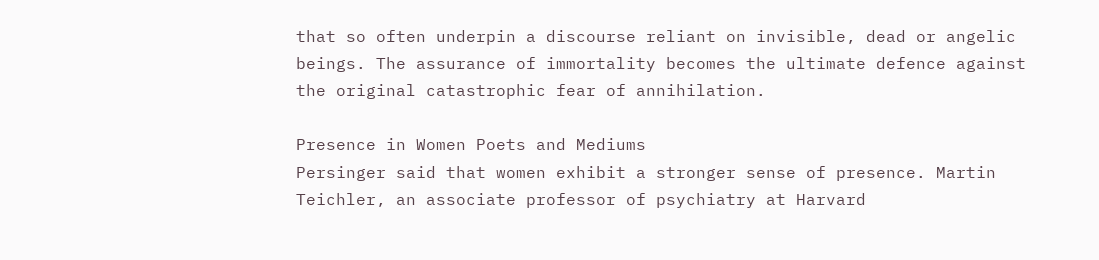that so often underpin a discourse reliant on invisible, dead or angelic beings. The assurance of immortality becomes the ultimate defence against the original catastrophic fear of annihilation.

Presence in Women Poets and Mediums
Persinger said that women exhibit a stronger sense of presence. Martin Teichler, an associate professor of psychiatry at Harvard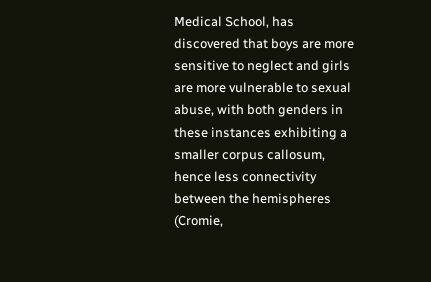Medical School, has discovered that boys are more sensitive to neglect and girls are more vulnerable to sexual abuse, with both genders in these instances exhibiting a smaller corpus callosum, hence less connectivity between the hemispheres (Cromie,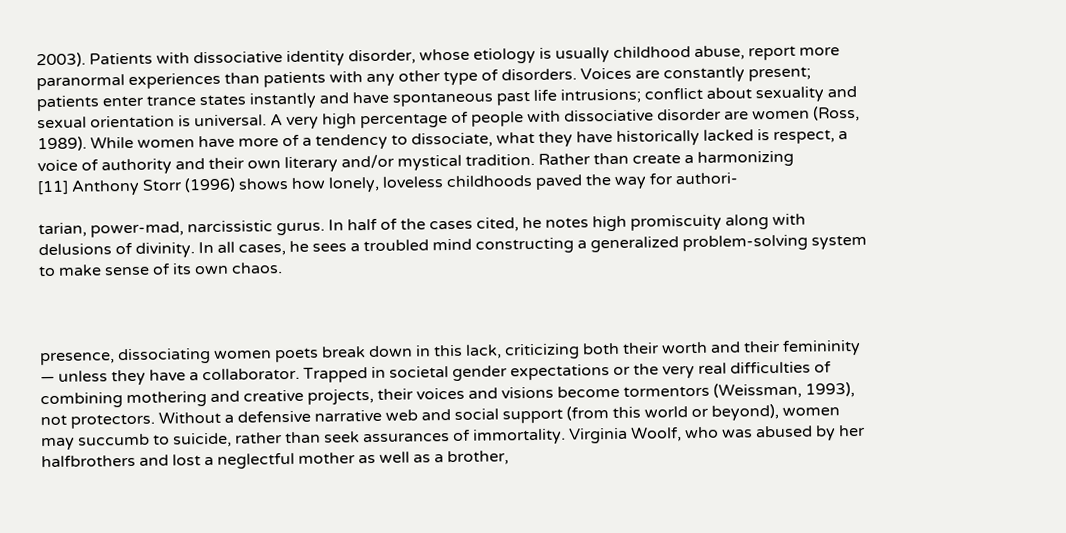2003). Patients with dissociative identity disorder, whose etiology is usually childhood abuse, report more paranormal experiences than patients with any other type of disorders. Voices are constantly present; patients enter trance states instantly and have spontaneous past life intrusions; conflict about sexuality and sexual orientation is universal. A very high percentage of people with dissociative disorder are women (Ross, 1989). While women have more of a tendency to dissociate, what they have historically lacked is respect, a voice of authority and their own literary and/or mystical tradition. Rather than create a harmonizing
[11] Anthony Storr (1996) shows how lonely, loveless childhoods paved the way for authori-

tarian, power-mad, narcissistic gurus. In half of the cases cited, he notes high promiscuity along with delusions of divinity. In all cases, he sees a troubled mind constructing a generalized problem-solving system to make sense of its own chaos.



presence, dissociating women poets break down in this lack, criticizing both their worth and their femininity — unless they have a collaborator. Trapped in societal gender expectations or the very real difficulties of combining mothering and creative projects, their voices and visions become tormentors (Weissman, 1993), not protectors. Without a defensive narrative web and social support (from this world or beyond), women may succumb to suicide, rather than seek assurances of immortality. Virginia Woolf, who was abused by her halfbrothers and lost a neglectful mother as well as a brother,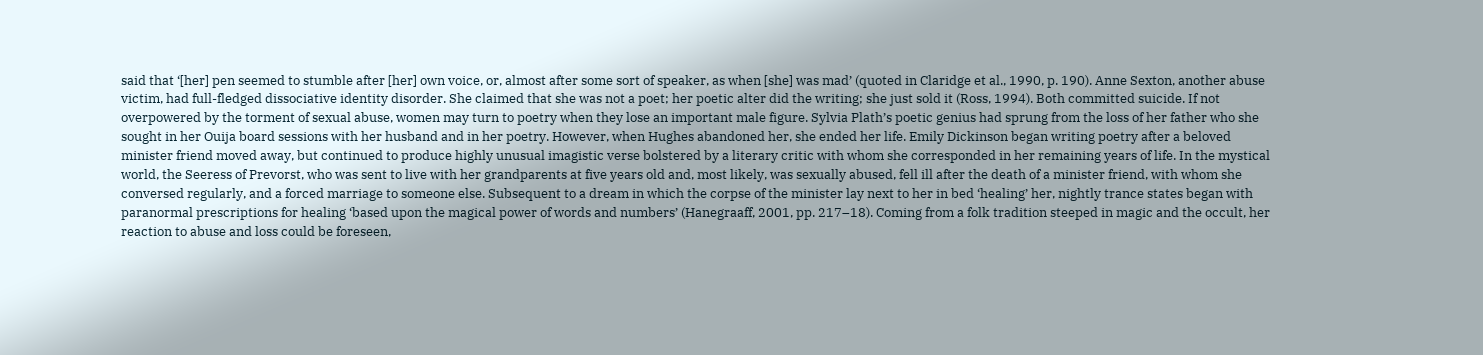said that ‘[her] pen seemed to stumble after [her] own voice, or, almost after some sort of speaker, as when [she] was mad’ (quoted in Claridge et al., 1990, p. 190). Anne Sexton, another abuse victim, had full-fledged dissociative identity disorder. She claimed that she was not a poet; her poetic alter did the writing; she just sold it (Ross, 1994). Both committed suicide. If not overpowered by the torment of sexual abuse, women may turn to poetry when they lose an important male figure. Sylvia Plath’s poetic genius had sprung from the loss of her father who she sought in her Ouija board sessions with her husband and in her poetry. However, when Hughes abandoned her, she ended her life. Emily Dickinson began writing poetry after a beloved minister friend moved away, but continued to produce highly unusual imagistic verse bolstered by a literary critic with whom she corresponded in her remaining years of life. In the mystical world, the Seeress of Prevorst, who was sent to live with her grandparents at five years old and, most likely, was sexually abused, fell ill after the death of a minister friend, with whom she conversed regularly, and a forced marriage to someone else. Subsequent to a dream in which the corpse of the minister lay next to her in bed ‘healing’ her, nightly trance states began with paranormal prescriptions for healing ‘based upon the magical power of words and numbers’ (Hanegraaff, 2001, pp. 217–18). Coming from a folk tradition steeped in magic and the occult, her reaction to abuse and loss could be foreseen,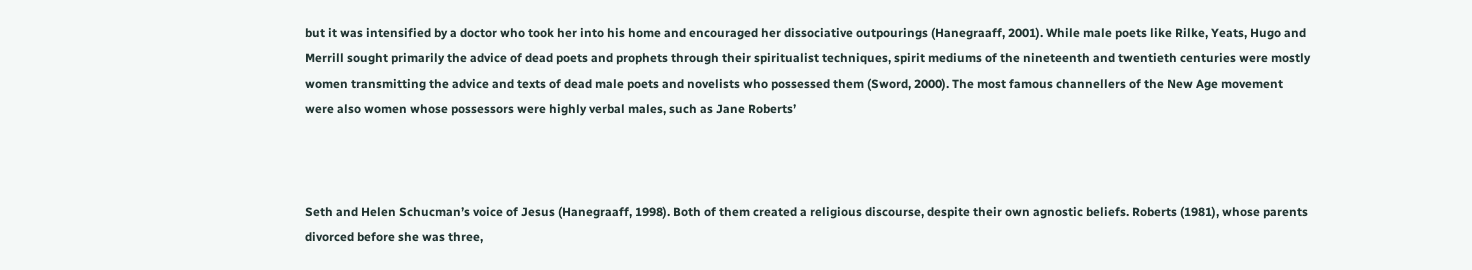but it was intensified by a doctor who took her into his home and encouraged her dissociative outpourings (Hanegraaff, 2001). While male poets like Rilke, Yeats, Hugo and Merrill sought primarily the advice of dead poets and prophets through their spiritualist techniques, spirit mediums of the nineteenth and twentieth centuries were mostly women transmitting the advice and texts of dead male poets and novelists who possessed them (Sword, 2000). The most famous channellers of the New Age movement were also women whose possessors were highly verbal males, such as Jane Roberts’



Seth and Helen Schucman’s voice of Jesus (Hanegraaff, 1998). Both of them created a religious discourse, despite their own agnostic beliefs. Roberts (1981), whose parents divorced before she was three,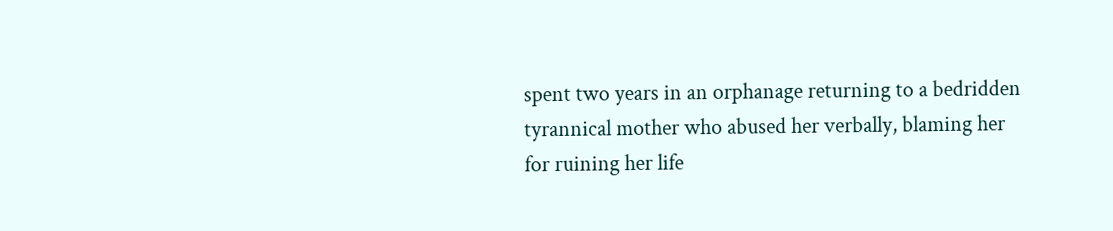spent two years in an orphanage returning to a bedridden tyrannical mother who abused her verbally, blaming her for ruining her life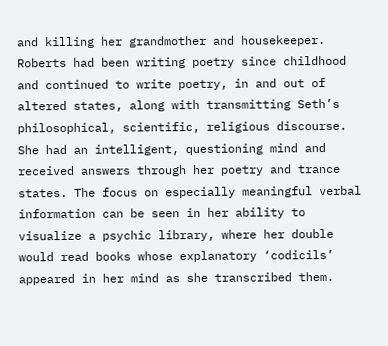and killing her grandmother and housekeeper. Roberts had been writing poetry since childhood and continued to write poetry, in and out of altered states, along with transmitting Seth’s philosophical, scientific, religious discourse. She had an intelligent, questioning mind and received answers through her poetry and trance states. The focus on especially meaningful verbal information can be seen in her ability to visualize a psychic library, where her double would read books whose explanatory ‘codicils’ appeared in her mind as she transcribed them.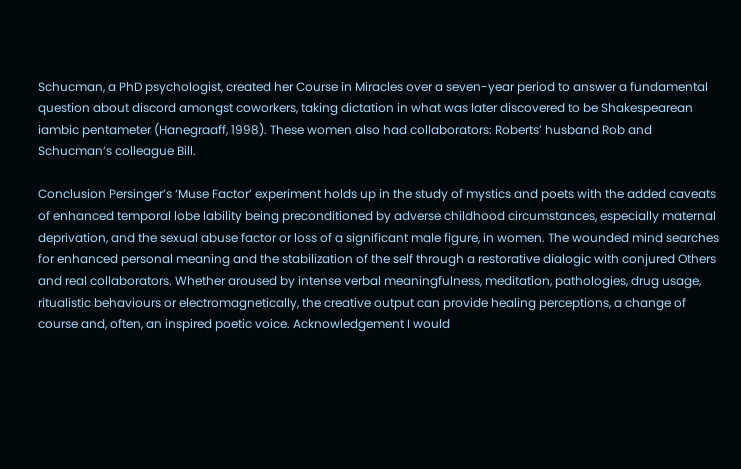Schucman, a PhD psychologist, created her Course in Miracles over a seven-year period to answer a fundamental question about discord amongst coworkers, taking dictation in what was later discovered to be Shakespearean iambic pentameter (Hanegraaff, 1998). These women also had collaborators: Roberts’ husband Rob and Schucman’s colleague Bill.

Conclusion Persinger’s ‘Muse Factor’ experiment holds up in the study of mystics and poets with the added caveats of enhanced temporal lobe lability being preconditioned by adverse childhood circumstances, especially maternal deprivation, and the sexual abuse factor or loss of a significant male figure, in women. The wounded mind searches for enhanced personal meaning and the stabilization of the self through a restorative dialogic with conjured Others and real collaborators. Whether aroused by intense verbal meaningfulness, meditation, pathologies, drug usage, ritualistic behaviours or electromagnetically, the creative output can provide healing perceptions, a change of course and, often, an inspired poetic voice. Acknowledgement I would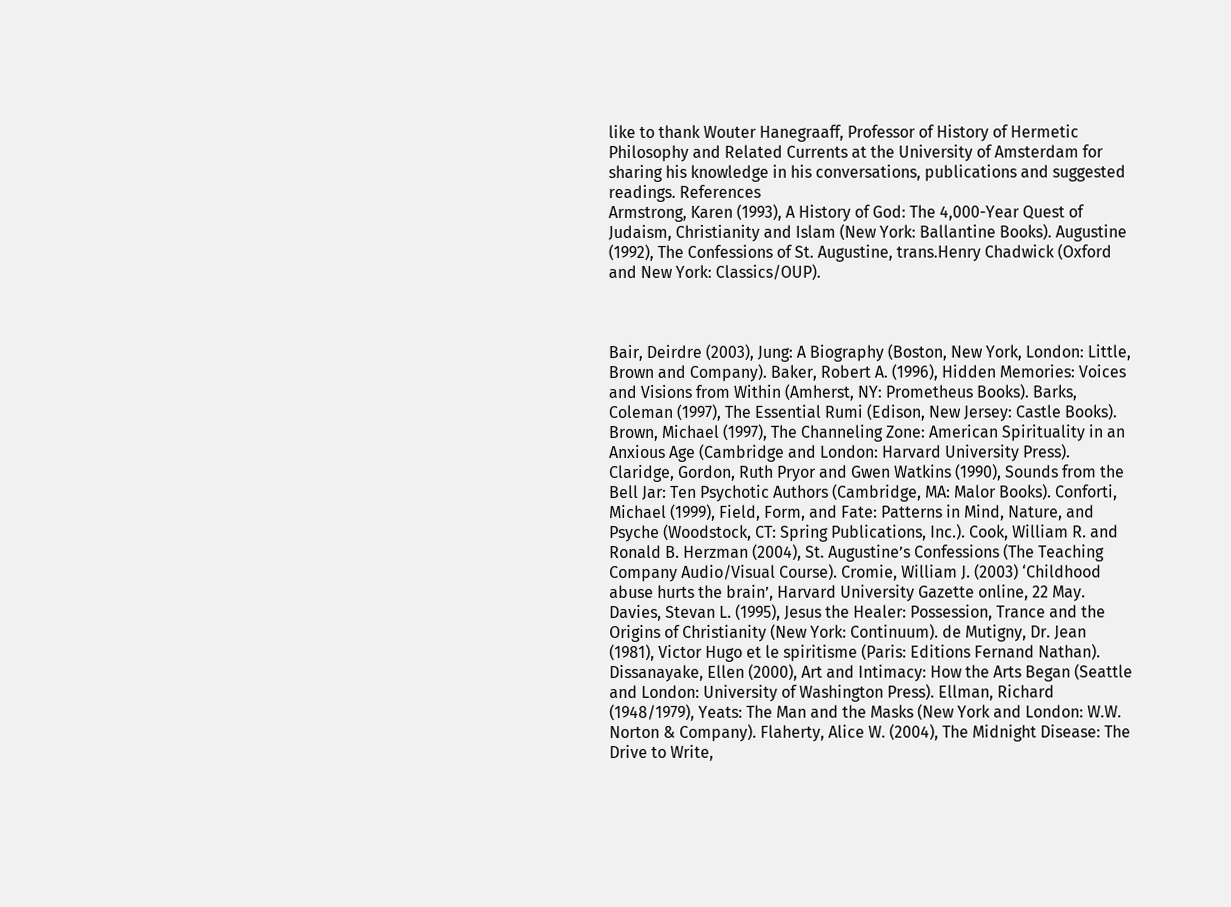like to thank Wouter Hanegraaff, Professor of History of Hermetic Philosophy and Related Currents at the University of Amsterdam for sharing his knowledge in his conversations, publications and suggested readings. References
Armstrong, Karen (1993), A History of God: The 4,000-Year Quest of Judaism, Christianity and Islam (New York: Ballantine Books). Augustine (1992), The Confessions of St. Augustine, trans.Henry Chadwick (Oxford and New York: Classics/OUP).



Bair, Deirdre (2003), Jung: A Biography (Boston, New York, London: Little, Brown and Company). Baker, Robert A. (1996), Hidden Memories: Voices and Visions from Within (Amherst, NY: Prometheus Books). Barks, Coleman (1997), The Essential Rumi (Edison, New Jersey: Castle Books). Brown, Michael (1997), The Channeling Zone: American Spirituality in an Anxious Age (Cambridge and London: Harvard University Press). Claridge, Gordon, Ruth Pryor and Gwen Watkins (1990), Sounds from the Bell Jar: Ten Psychotic Authors (Cambridge, MA: Malor Books). Conforti, Michael (1999), Field, Form, and Fate: Patterns in Mind, Nature, and Psyche (Woodstock, CT: Spring Publications, Inc.). Cook, William R. and Ronald B. Herzman (2004), St. Augustine’s Confessions (The Teaching Company Audio/Visual Course). Cromie, William J. (2003) ‘Childhood abuse hurts the brain’, Harvard University Gazette online, 22 May. Davies, Stevan L. (1995), Jesus the Healer: Possession, Trance and the Origins of Christianity (New York: Continuum). de Mutigny, Dr. Jean (1981), Victor Hugo et le spiritisme (Paris: Editions Fernand Nathan). Dissanayake, Ellen (2000), Art and Intimacy: How the Arts Began (Seattle and London: University of Washington Press). Ellman, Richard (1948/1979), Yeats: The Man and the Masks (New York and London: W.W. Norton & Company). Flaherty, Alice W. (2004), The Midnight Disease: The Drive to Write,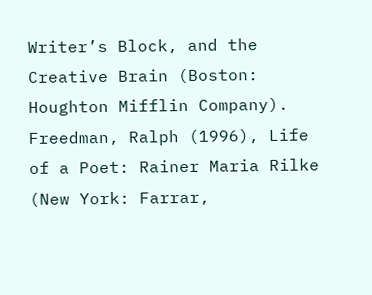Writer’s Block, and the Creative Brain (Boston: Houghton Mifflin Company). Freedman, Ralph (1996), Life of a Poet: Rainer Maria Rilke (New York: Farrar,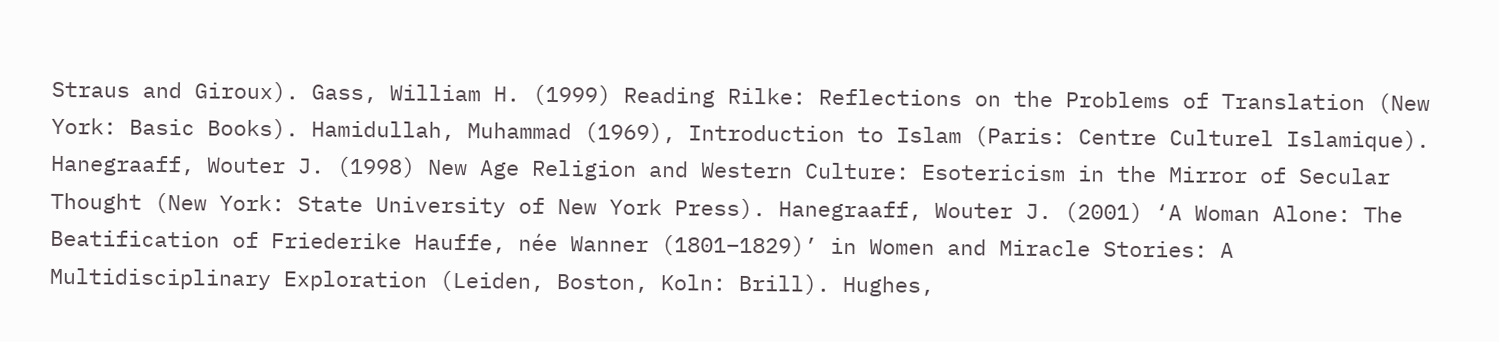Straus and Giroux). Gass, William H. (1999) Reading Rilke: Reflections on the Problems of Translation (New York: Basic Books). Hamidullah, Muhammad (1969), Introduction to Islam (Paris: Centre Culturel Islamique). Hanegraaff, Wouter J. (1998) New Age Religion and Western Culture: Esotericism in the Mirror of Secular Thought (New York: State University of New York Press). Hanegraaff, Wouter J. (2001) ‘A Woman Alone: The Beatification of Friederike Hauffe, née Wanner (1801–1829)’ in Women and Miracle Stories: A Multidisciplinary Exploration (Leiden, Boston, Koln: Brill). Hughes,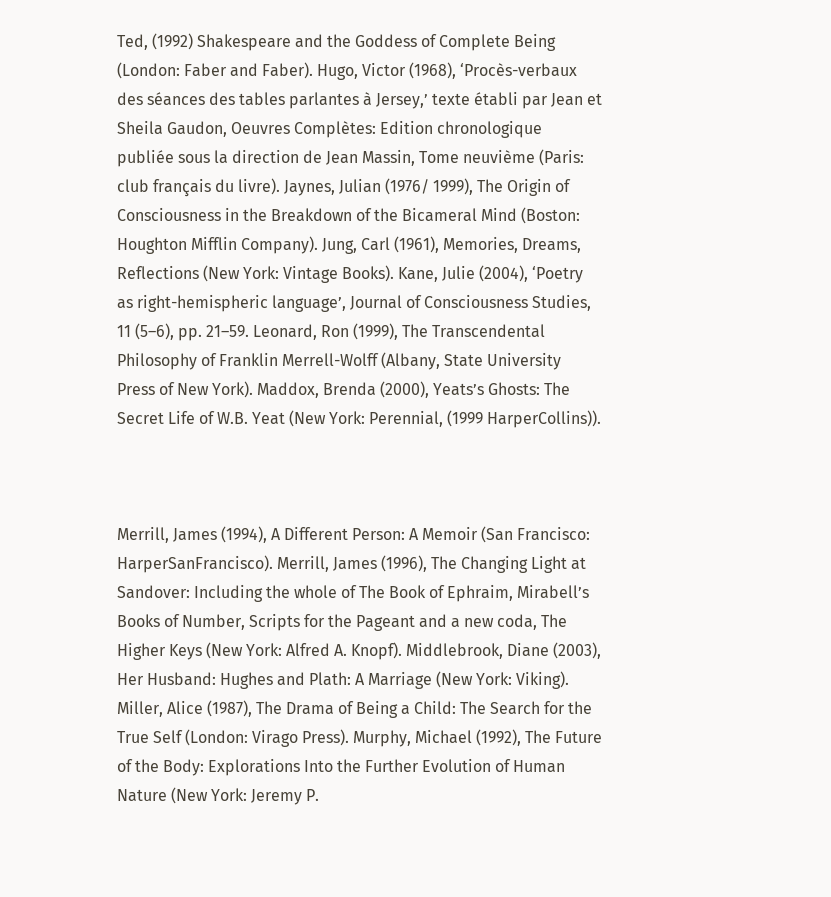Ted, (1992) Shakespeare and the Goddess of Complete Being (London: Faber and Faber). Hugo, Victor (1968), ‘Procès-verbaux des séances des tables parlantes à Jersey,’ texte établi par Jean et Sheila Gaudon, Oeuvres Complètes: Edition chronologique publiée sous la direction de Jean Massin, Tome neuvième (Paris: club français du livre). Jaynes, Julian (1976/ 1999), The Origin of Consciousness in the Breakdown of the Bicameral Mind (Boston: Houghton Mifflin Company). Jung, Carl (1961), Memories, Dreams, Reflections (New York: Vintage Books). Kane, Julie (2004), ‘Poetry as right-hemispheric language’, Journal of Consciousness Studies, 11 (5–6), pp. 21–59. Leonard, Ron (1999), The Transcendental Philosophy of Franklin Merrell-Wolff (Albany, State University Press of New York). Maddox, Brenda (2000), Yeats’s Ghosts: The Secret Life of W.B. Yeat (New York: Perennial, (1999 HarperCollins)).



Merrill, James (1994), A Different Person: A Memoir (San Francisco: HarperSanFrancisco). Merrill, James (1996), The Changing Light at Sandover: Including the whole of The Book of Ephraim, Mirabell’s Books of Number, Scripts for the Pageant and a new coda, The Higher Keys (New York: Alfred A. Knopf). Middlebrook, Diane (2003), Her Husband: Hughes and Plath: A Marriage (New York: Viking). Miller, Alice (1987), The Drama of Being a Child: The Search for the True Self (London: Virago Press). Murphy, Michael (1992), The Future of the Body: Explorations Into the Further Evolution of Human Nature (New York: Jeremy P.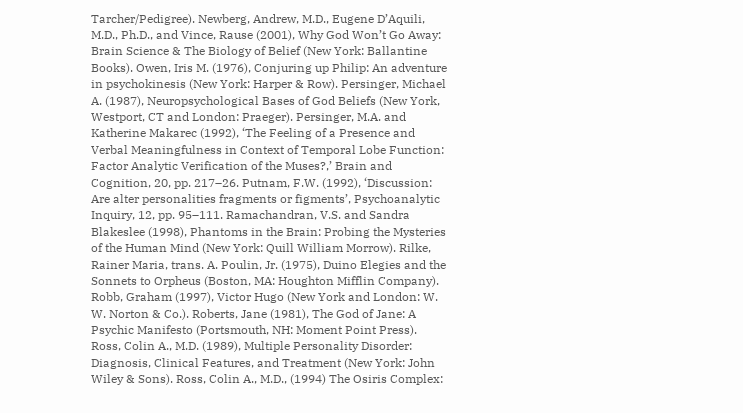Tarcher/Pedigree). Newberg, Andrew, M.D., Eugene D’Aquili, M.D., Ph.D., and Vince, Rause (2001), Why God Won’t Go Away: Brain Science & The Biology of Belief (New York: Ballantine Books). Owen, Iris M. (1976), Conjuring up Philip: An adventure in psychokinesis (New York: Harper & Row). Persinger, Michael A. (1987), Neuropsychological Bases of God Beliefs (New York, Westport, CT and London: Praeger). Persinger, M.A. and Katherine Makarec (1992), ‘The Feeling of a Presence and Verbal Meaningfulness in Context of Temporal Lobe Function: Factor Analytic Verification of the Muses?,’ Brain and Cognition, 20, pp. 217–26. Putnam, F.W. (1992), ‘Discussion: Are alter personalities fragments or figments’, Psychoanalytic Inquiry, 12, pp. 95–111. Ramachandran, V.S. and Sandra Blakeslee (1998), Phantoms in the Brain: Probing the Mysteries of the Human Mind (New York: Quill William Morrow). Rilke, Rainer Maria, trans. A. Poulin, Jr. (1975), Duino Elegies and the Sonnets to Orpheus (Boston, MA: Houghton Mifflin Company). Robb, Graham (1997), Victor Hugo (New York and London: W. W. Norton & Co.). Roberts, Jane (1981), The God of Jane: A Psychic Manifesto (Portsmouth, NH: Moment Point Press). Ross, Colin A., M.D. (1989), Multiple Personality Disorder: Diagnosis, Clinical Features, and Treatment (New York: John Wiley & Sons). Ross, Colin A., M.D., (1994) The Osiris Complex: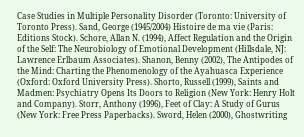Case Studies in Multiple Personality Disorder (Toronto: University of Toronto Press). Sand, George (1945/2004) Histoire de ma vie (Paris: Editions Stock). Schore, Allan N. (1994), Affect Regulation and the Origin of the Self: The Neurobiology of Emotional Development (Hillsdale, NJ: Lawrence Erlbaum Associates). Shanon, Benny (2002), The Antipodes of the Mind: Charting the Phenomenology of the Ayahuasca Experience (Oxford: Oxford University Press). Shorto, Russell (1999), Saints and Madmen: Psychiatry Opens Its Doors to Religion (New York: Henry Holt and Company). Storr, Anthony (1996), Feet of Clay: A Study of Gurus (New York: Free Press Paperbacks). Sword, Helen (2000), Ghostwriting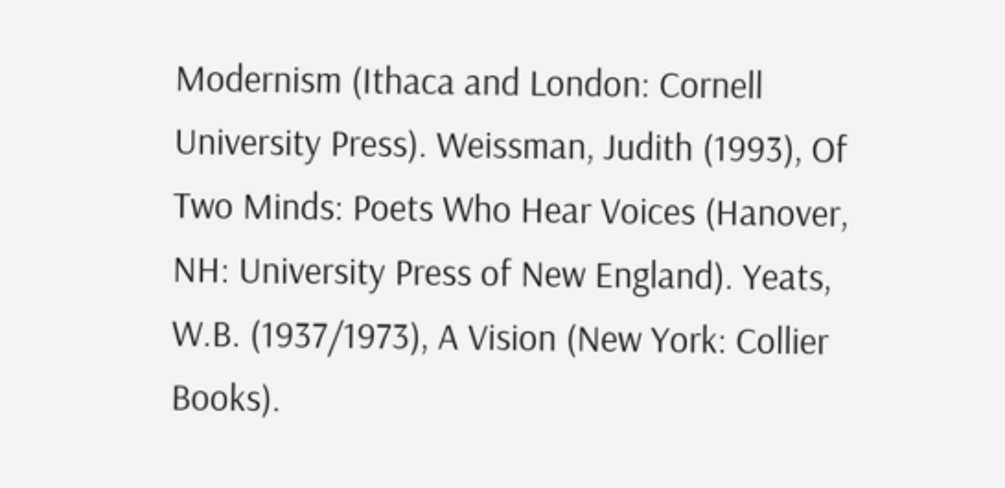Modernism (Ithaca and London: Cornell University Press). Weissman, Judith (1993), Of Two Minds: Poets Who Hear Voices (Hanover, NH: University Press of New England). Yeats, W.B. (1937/1973), A Vision (New York: Collier Books).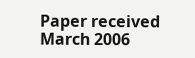Paper received March 2006